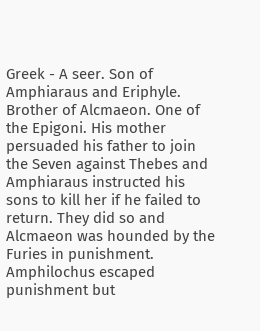Greek - A seer. Son of Amphiaraus and Eriphyle. Brother of Alcmaeon. One of the Epigoni. His mother persuaded his father to join the Seven against Thebes and Amphiaraus instructed his sons to kill her if he failed to return. They did so and Alcmaeon was hounded by the Furies in punishment. Amphilochus escaped punishment but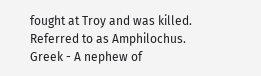fought at Troy and was killed. Referred to as Amphilochus.
Greek - A nephew of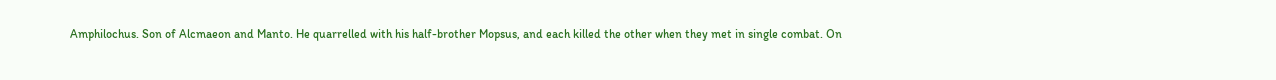Amphilochus. Son of Alcmaeon and Manto. He quarrelled with his half-brother Mopsus, and each killed the other when they met in single combat. On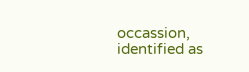occassion, identified as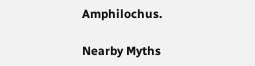Amphilochus.

Nearby Myths